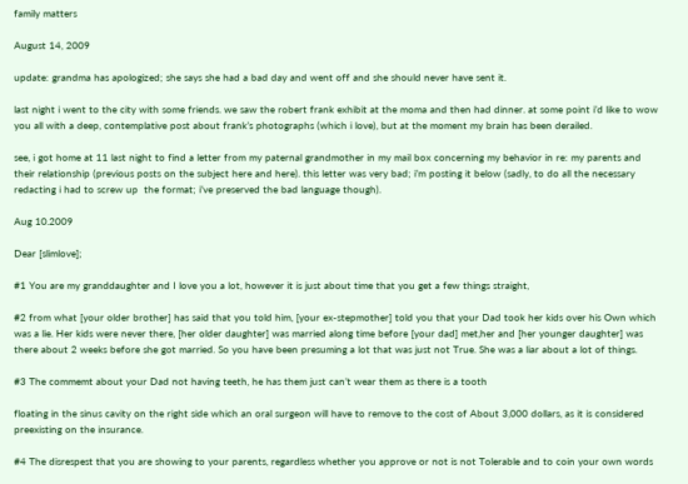family matters

August 14, 2009

update: grandma has apologized; she says she had a bad day and went off and she should never have sent it.

last night i went to the city with some friends. we saw the robert frank exhibit at the moma and then had dinner. at some point i’d like to wow you all with a deep, contemplative post about frank’s photographs (which i love), but at the moment my brain has been derailed.

see, i got home at 11 last night to find a letter from my paternal grandmother in my mail box concerning my behavior in re: my parents and their relationship (previous posts on the subject here and here). this letter was very bad; i’m posting it below (sadly, to do all the necessary redacting i had to screw up  the format; i’ve preserved the bad language though).

Aug 10.2009

Dear [slimlove];

#1 You are my granddaughter and I love you a lot, however it is just about time that you get a few things straight,

#2 from what [your older brother] has said that you told him, [your ex-stepmother] told you that your Dad took her kids over his Own which was a lie. Her kids were never there, [her older daughter] was married along time before [your dad] met,her and [her younger daughter] was there about 2 weeks before she got married. So you have been presuming a lot that was just not True. She was a liar about a lot of things.

#3 The commemt about your Dad not having teeth, he has them just can’t wear them as there is a tooth

floating in the sinus cavity on the right side which an oral surgeon will have to remove to the cost of About 3,000 dollars, as it is considered preexisting on the insurance.

#4 The disrespest that you are showing to your parents, regardless whether you approve or not is not Tolerable and to coin your own words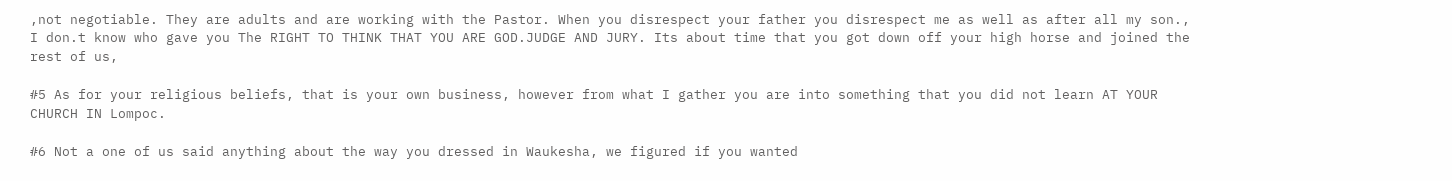,not negotiable. They are adults and are working with the Pastor. When you disrespect your father you disrespect me as well as after all my son., I don.t know who gave you The RIGHT TO THINK THAT YOU ARE GOD.JUDGE AND JURY. Its about time that you got down off your high horse and joined the rest of us,

#5 As for your religious beliefs, that is your own business, however from what I gather you are into something that you did not learn AT YOUR CHURCH IN Lompoc.

#6 Not a one of us said anything about the way you dressed in Waukesha, we figured if you wanted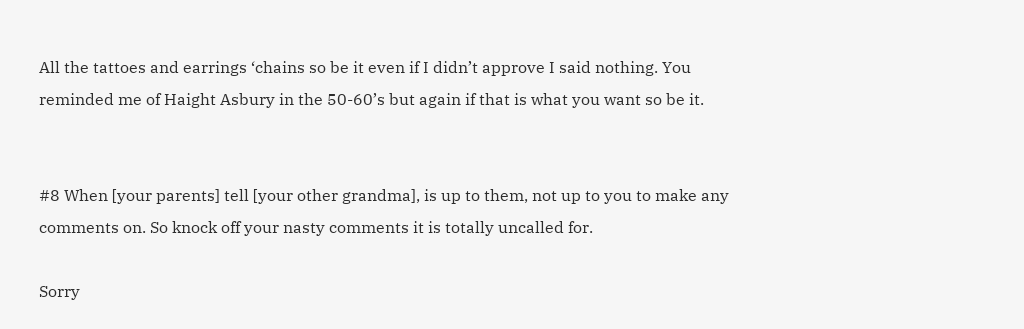All the tattoes and earrings ‘chains so be it even if I didn’t approve I said nothing. You reminded me of Haight Asbury in the 50-60’s but again if that is what you want so be it.


#8 When [your parents] tell [your other grandma], is up to them, not up to you to make any comments on. So knock off your nasty comments it is totally uncalled for.

Sorry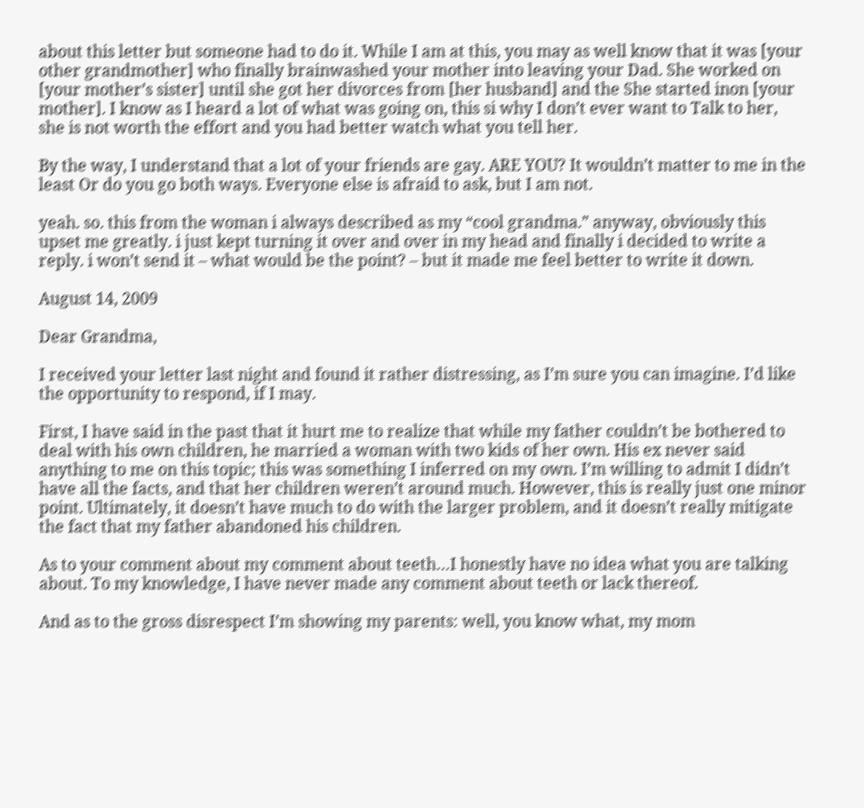about this letter but someone had to do it. While I am at this, you may as well know that it was [your other grandmother] who finally brainwashed your mother into leaving your Dad. She worked on [your mother’s sister] until she got her divorces from [her husband] and the She started inon [your mother]. I know as I heard a lot of what was going on, this si why I don’t ever want to Talk to her, she is not worth the effort and you had better watch what you tell her.

By the way, I understand that a lot of your friends are gay. ARE YOU? It wouldn’t matter to me in the least Or do you go both ways. Everyone else is afraid to ask, but I am not.

yeah. so. this from the woman i always described as my “cool grandma.” anyway, obviously this upset me greatly. i just kept turning it over and over in my head and finally i decided to write a reply. i won’t send it – what would be the point? – but it made me feel better to write it down.

August 14, 2009

Dear Grandma,

I received your letter last night and found it rather distressing, as I’m sure you can imagine. I’d like the opportunity to respond, if I may.

First, I have said in the past that it hurt me to realize that while my father couldn’t be bothered to deal with his own children, he married a woman with two kids of her own. His ex never said anything to me on this topic; this was something I inferred on my own. I’m willing to admit I didn’t have all the facts, and that her children weren’t around much. However, this is really just one minor point. Ultimately, it doesn’t have much to do with the larger problem, and it doesn’t really mitigate the fact that my father abandoned his children.

As to your comment about my comment about teeth…I honestly have no idea what you are talking about. To my knowledge, I have never made any comment about teeth or lack thereof.

And as to the gross disrespect I’m showing my parents: well, you know what, my mom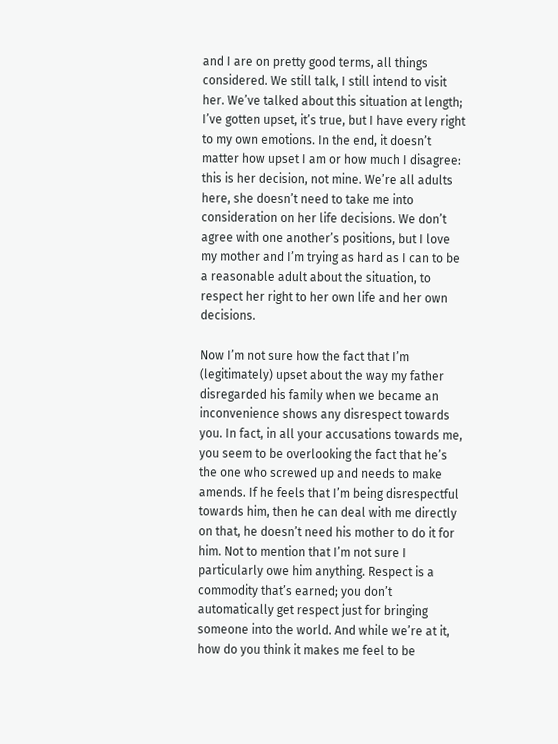and I are on pretty good terms, all things considered. We still talk, I still intend to visit her. We’ve talked about this situation at length; I’ve gotten upset, it’s true, but I have every right to my own emotions. In the end, it doesn’t matter how upset I am or how much I disagree: this is her decision, not mine. We’re all adults here, she doesn’t need to take me into consideration on her life decisions. We don’t agree with one another’s positions, but I love my mother and I’m trying as hard as I can to be a reasonable adult about the situation, to respect her right to her own life and her own decisions.

Now I’m not sure how the fact that I’m (legitimately) upset about the way my father disregarded his family when we became an inconvenience shows any disrespect towards you. In fact, in all your accusations towards me, you seem to be overlooking the fact that he’s the one who screwed up and needs to make amends. If he feels that I’m being disrespectful towards him, then he can deal with me directly on that, he doesn’t need his mother to do it for him. Not to mention that I’m not sure I particularly owe him anything. Respect is a commodity that’s earned; you don’t automatically get respect just for bringing someone into the world. And while we’re at it, how do you think it makes me feel to be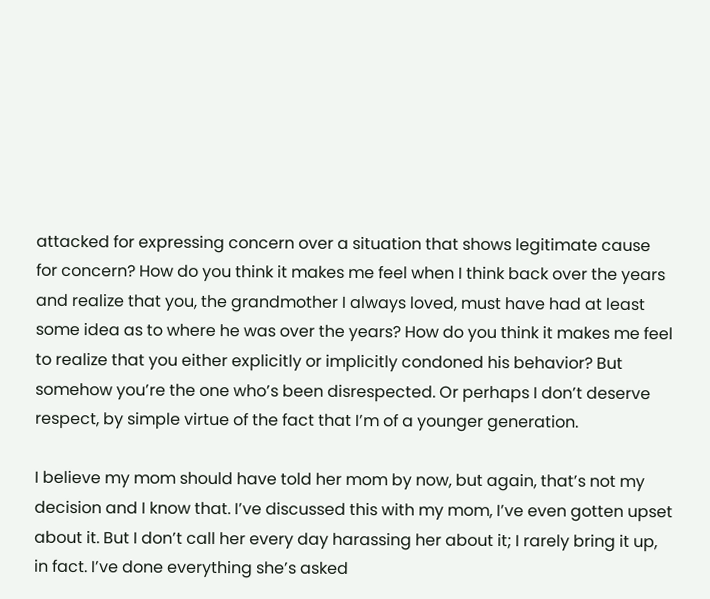attacked for expressing concern over a situation that shows legitimate cause for concern? How do you think it makes me feel when I think back over the years and realize that you, the grandmother I always loved, must have had at least some idea as to where he was over the years? How do you think it makes me feel to realize that you either explicitly or implicitly condoned his behavior? But somehow you’re the one who’s been disrespected. Or perhaps I don’t deserve respect, by simple virtue of the fact that I’m of a younger generation.

I believe my mom should have told her mom by now, but again, that’s not my decision and I know that. I’ve discussed this with my mom, I’ve even gotten upset about it. But I don’t call her every day harassing her about it; I rarely bring it up, in fact. I’ve done everything she’s asked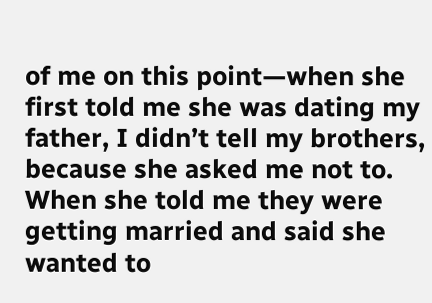of me on this point—when she first told me she was dating my father, I didn’t tell my brothers, because she asked me not to. When she told me they were getting married and said she wanted to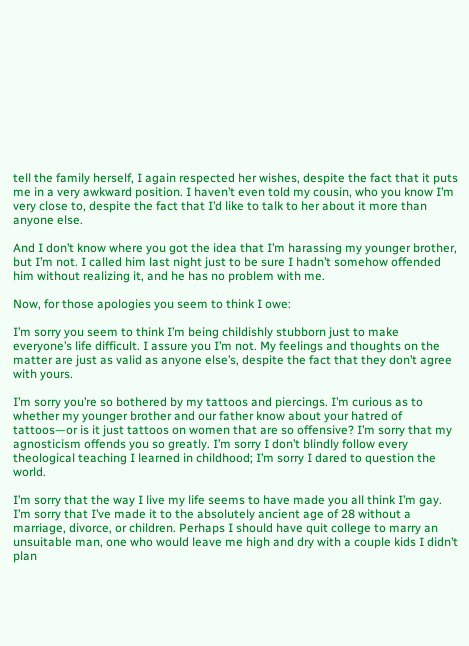tell the family herself, I again respected her wishes, despite the fact that it puts me in a very awkward position. I haven’t even told my cousin, who you know I’m very close to, despite the fact that I’d like to talk to her about it more than anyone else.

And I don’t know where you got the idea that I’m harassing my younger brother, but I’m not. I called him last night just to be sure I hadn’t somehow offended him without realizing it, and he has no problem with me.

Now, for those apologies you seem to think I owe:

I’m sorry you seem to think I’m being childishly stubborn just to make everyone’s life difficult. I assure you I’m not. My feelings and thoughts on the matter are just as valid as anyone else’s, despite the fact that they don’t agree with yours.

I’m sorry you’re so bothered by my tattoos and piercings. I’m curious as to whether my younger brother and our father know about your hatred of tattoos—or is it just tattoos on women that are so offensive? I’m sorry that my agnosticism offends you so greatly. I’m sorry I don’t blindly follow every theological teaching I learned in childhood; I’m sorry I dared to question the world.

I’m sorry that the way I live my life seems to have made you all think I’m gay. I’m sorry that I’ve made it to the absolutely ancient age of 28 without a marriage, divorce, or children. Perhaps I should have quit college to marry an unsuitable man, one who would leave me high and dry with a couple kids I didn’t plan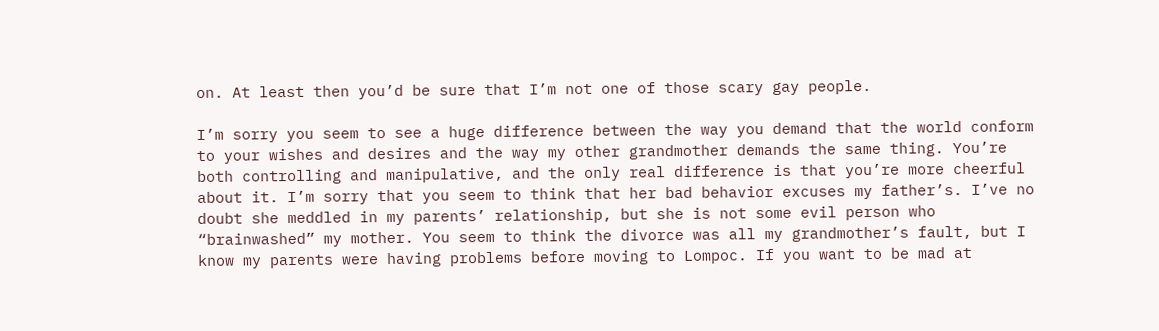on. At least then you’d be sure that I’m not one of those scary gay people.

I’m sorry you seem to see a huge difference between the way you demand that the world conform to your wishes and desires and the way my other grandmother demands the same thing. You’re both controlling and manipulative, and the only real difference is that you’re more cheerful about it. I’m sorry that you seem to think that her bad behavior excuses my father’s. I’ve no doubt she meddled in my parents’ relationship, but she is not some evil person who “brainwashed” my mother. You seem to think the divorce was all my grandmother’s fault, but I know my parents were having problems before moving to Lompoc. If you want to be mad at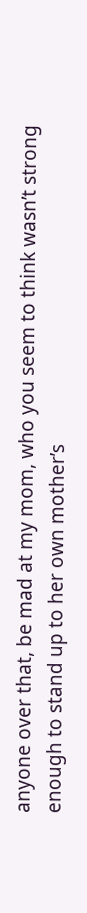anyone over that, be mad at my mom, who you seem to think wasn’t strong enough to stand up to her own mother’s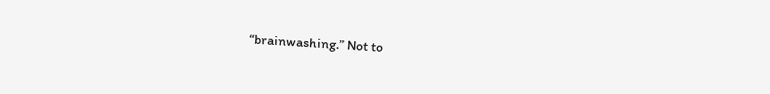“brainwashing.” Not to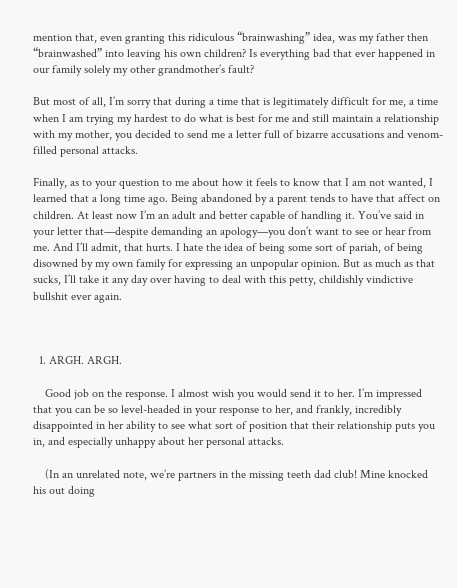mention that, even granting this ridiculous “brainwashing” idea, was my father then “brainwashed” into leaving his own children? Is everything bad that ever happened in our family solely my other grandmother’s fault?

But most of all, I’m sorry that during a time that is legitimately difficult for me, a time when I am trying my hardest to do what is best for me and still maintain a relationship with my mother, you decided to send me a letter full of bizarre accusations and venom-filled personal attacks.

Finally, as to your question to me about how it feels to know that I am not wanted, I learned that a long time ago. Being abandoned by a parent tends to have that affect on children. At least now I’m an adult and better capable of handling it. You’ve said in your letter that—despite demanding an apology—you don’t want to see or hear from me. And I’ll admit, that hurts. I hate the idea of being some sort of pariah, of being disowned by my own family for expressing an unpopular opinion. But as much as that sucks, I’ll take it any day over having to deal with this petty, childishly vindictive bullshit ever again.



  1. ARGH. ARGH.

    Good job on the response. I almost wish you would send it to her. I’m impressed that you can be so level-headed in your response to her, and frankly, incredibly disappointed in her ability to see what sort of position that their relationship puts you in, and especially unhappy about her personal attacks.

    (In an unrelated note, we’re partners in the missing teeth dad club! Mine knocked his out doing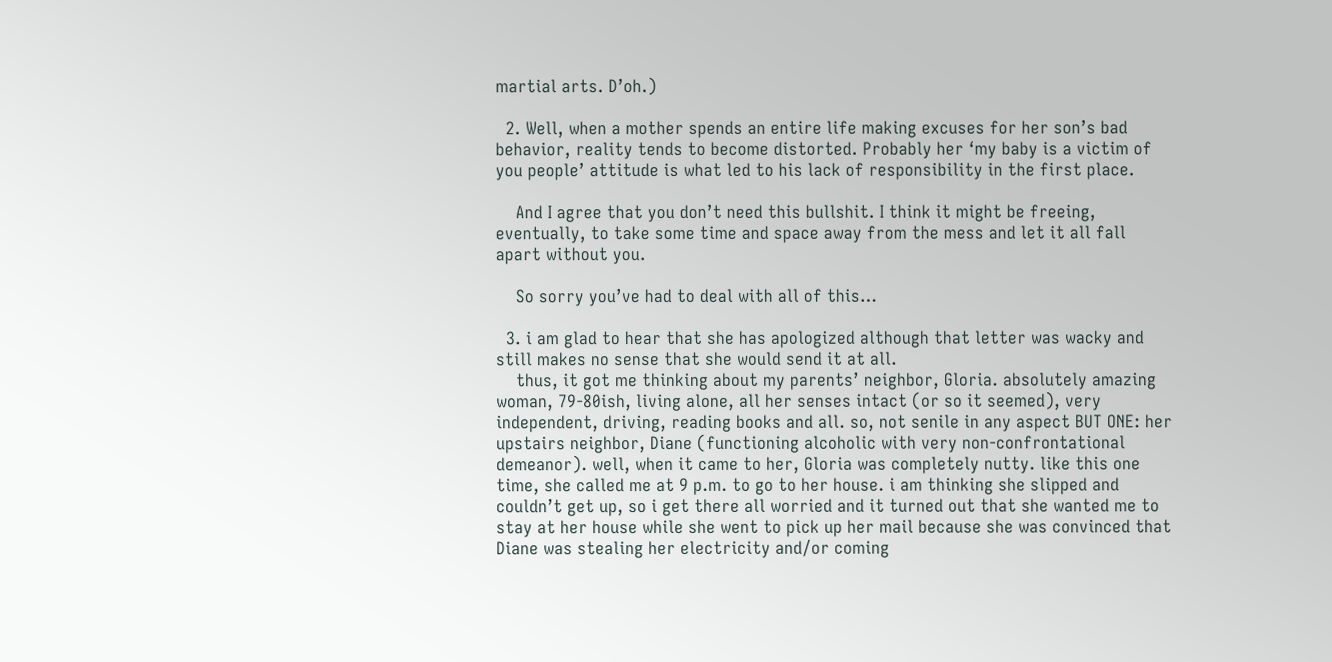martial arts. D’oh.)

  2. Well, when a mother spends an entire life making excuses for her son’s bad behavior, reality tends to become distorted. Probably her ‘my baby is a victim of you people’ attitude is what led to his lack of responsibility in the first place.

    And I agree that you don’t need this bullshit. I think it might be freeing, eventually, to take some time and space away from the mess and let it all fall apart without you.

    So sorry you’ve had to deal with all of this…

  3. i am glad to hear that she has apologized although that letter was wacky and still makes no sense that she would send it at all.
    thus, it got me thinking about my parents’ neighbor, Gloria. absolutely amazing woman, 79-80ish, living alone, all her senses intact (or so it seemed), very independent, driving, reading books and all. so, not senile in any aspect BUT ONE: her upstairs neighbor, Diane (functioning alcoholic with very non-confrontational demeanor). well, when it came to her, Gloria was completely nutty. like this one time, she called me at 9 p.m. to go to her house. i am thinking she slipped and couldn’t get up, so i get there all worried and it turned out that she wanted me to stay at her house while she went to pick up her mail because she was convinced that Diane was stealing her electricity and/or coming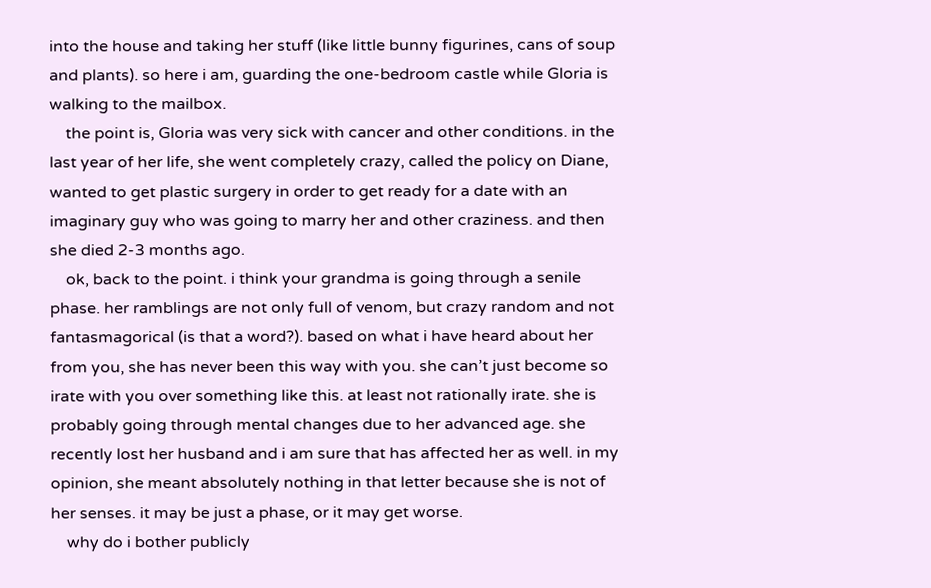into the house and taking her stuff (like little bunny figurines, cans of soup and plants). so here i am, guarding the one-bedroom castle while Gloria is walking to the mailbox.
    the point is, Gloria was very sick with cancer and other conditions. in the last year of her life, she went completely crazy, called the policy on Diane, wanted to get plastic surgery in order to get ready for a date with an imaginary guy who was going to marry her and other craziness. and then she died 2-3 months ago.
    ok, back to the point. i think your grandma is going through a senile phase. her ramblings are not only full of venom, but crazy random and not fantasmagorical (is that a word?). based on what i have heard about her from you, she has never been this way with you. she can’t just become so irate with you over something like this. at least not rationally irate. she is probably going through mental changes due to her advanced age. she recently lost her husband and i am sure that has affected her as well. in my opinion, she meant absolutely nothing in that letter because she is not of her senses. it may be just a phase, or it may get worse.
    why do i bother publicly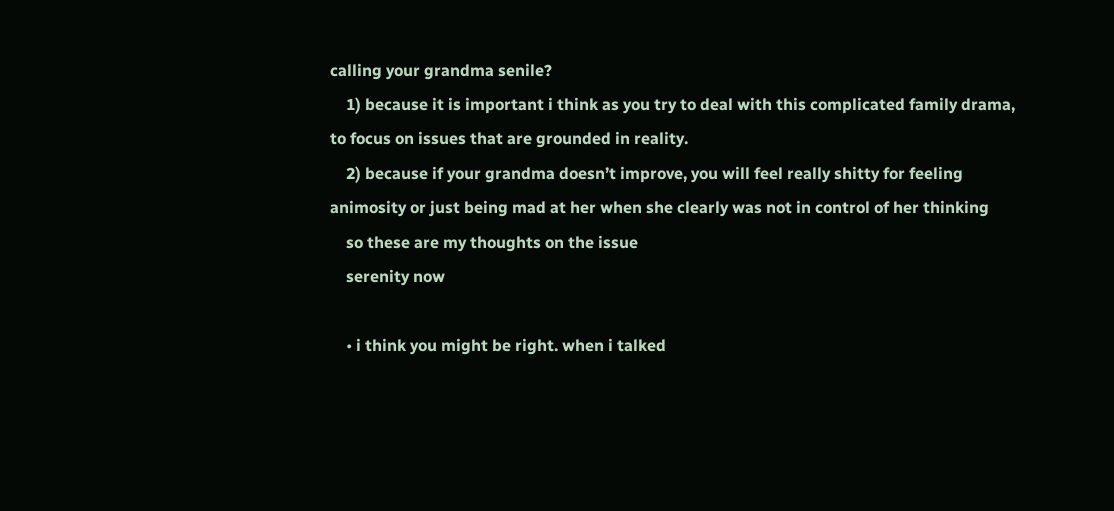calling your grandma senile?
    1) because it is important i think as you try to deal with this complicated family drama, to focus on issues that are grounded in reality.
    2) because if your grandma doesn’t improve, you will feel really shitty for feeling animosity or just being mad at her when she clearly was not in control of her thinking
    so these are my thoughts on the issue
    serenity now

    • i think you might be right. when i talked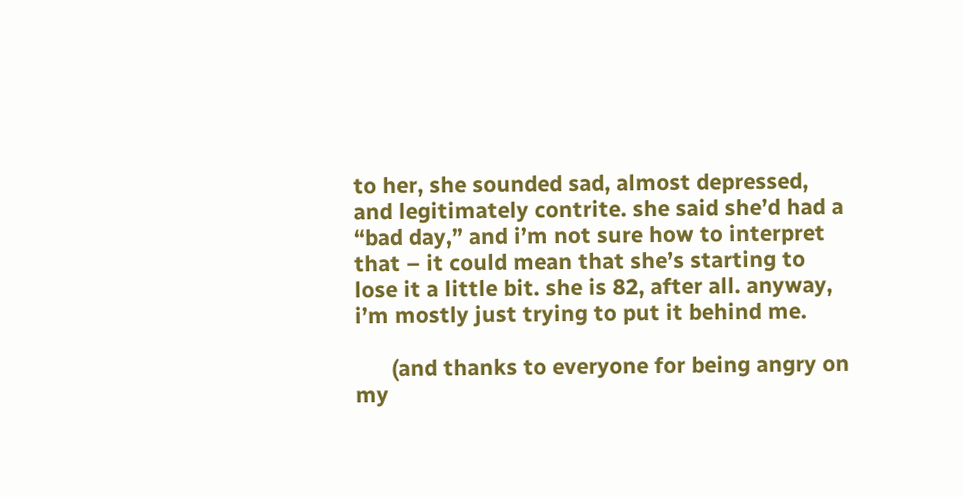to her, she sounded sad, almost depressed, and legitimately contrite. she said she’d had a “bad day,” and i’m not sure how to interpret that – it could mean that she’s starting to lose it a little bit. she is 82, after all. anyway, i’m mostly just trying to put it behind me.

      (and thanks to everyone for being angry on my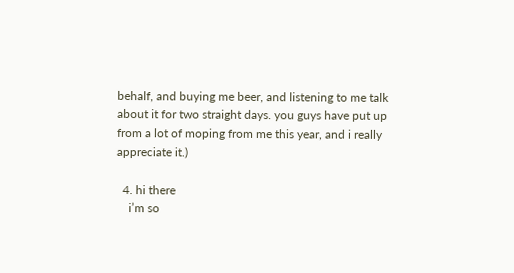behalf, and buying me beer, and listening to me talk about it for two straight days. you guys have put up from a lot of moping from me this year, and i really appreciate it.)

  4. hi there
    i’m so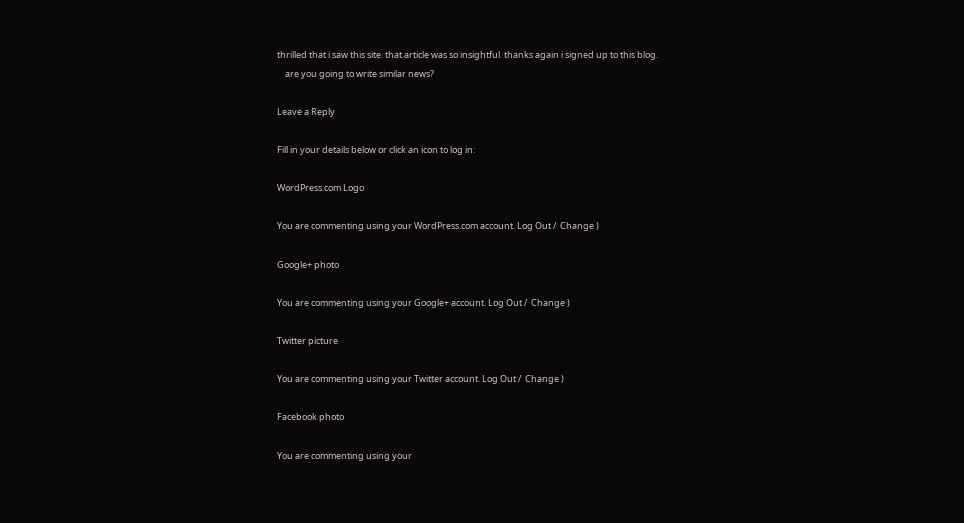thrilled that i saw this site. that article was so insightful. thanks again i signed up to this blog.
    are you going to write similar news?

Leave a Reply

Fill in your details below or click an icon to log in:

WordPress.com Logo

You are commenting using your WordPress.com account. Log Out /  Change )

Google+ photo

You are commenting using your Google+ account. Log Out /  Change )

Twitter picture

You are commenting using your Twitter account. Log Out /  Change )

Facebook photo

You are commenting using your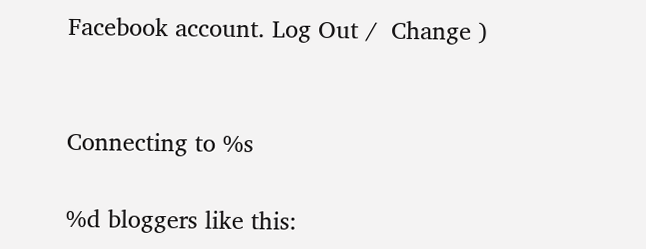Facebook account. Log Out /  Change )


Connecting to %s

%d bloggers like this: